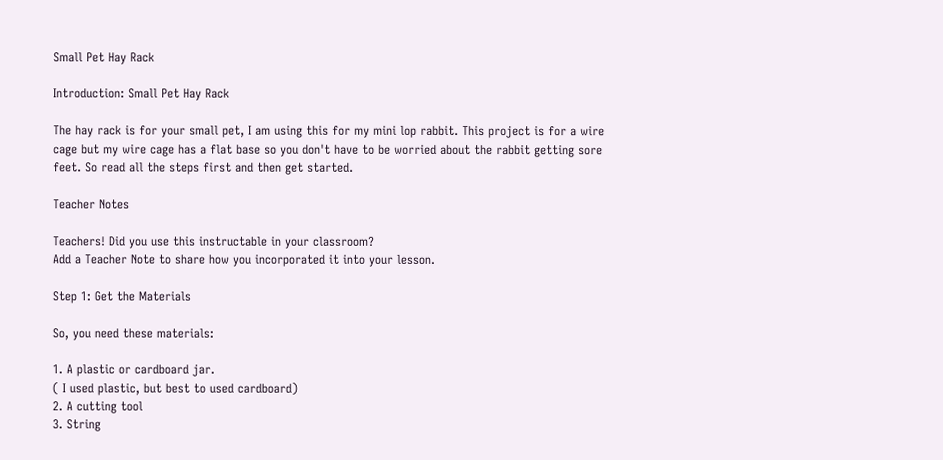Small Pet Hay Rack

Introduction: Small Pet Hay Rack

The hay rack is for your small pet, I am using this for my mini lop rabbit. This project is for a wire cage but my wire cage has a flat base so you don't have to be worried about the rabbit getting sore feet. So read all the steps first and then get started.

Teacher Notes

Teachers! Did you use this instructable in your classroom?
Add a Teacher Note to share how you incorporated it into your lesson.

Step 1: Get the Materials

So, you need these materials:

1. A plastic or cardboard jar.
( I used plastic, but best to used cardboard)
2. A cutting tool
3. String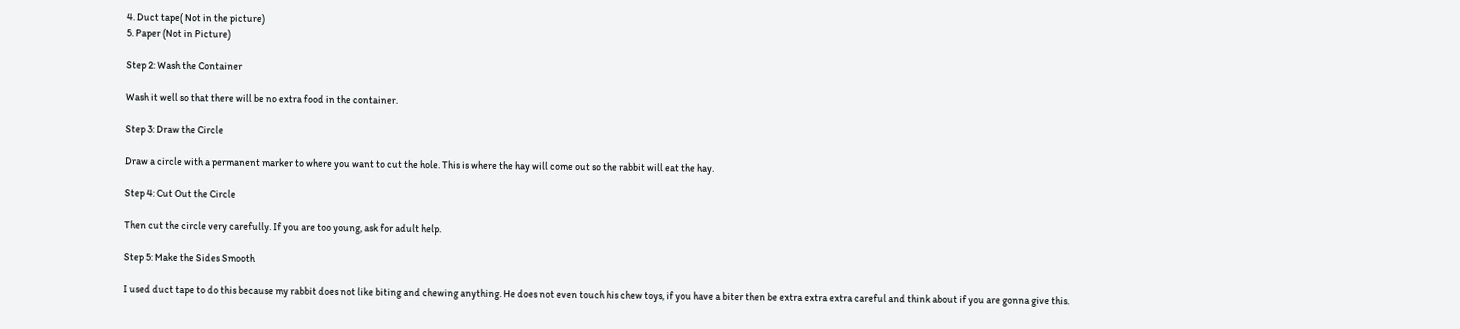4. Duct tape( Not in the picture)
5. Paper (Not in Picture)

Step 2: Wash the Container

Wash it well so that there will be no extra food in the container.

Step 3: Draw the Circle

Draw a circle with a permanent marker to where you want to cut the hole. This is where the hay will come out so the rabbit will eat the hay.

Step 4: Cut Out the Circle

Then cut the circle very carefully. If you are too young, ask for adult help.

Step 5: Make the Sides Smooth

I used duct tape to do this because my rabbit does not like biting and chewing anything. He does not even touch his chew toys, if you have a biter then be extra extra extra careful and think about if you are gonna give this.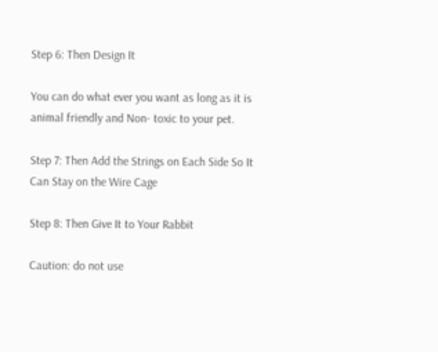Step 6: Then Design It

You can do what ever you want as long as it is animal friendly and Non- toxic to your pet.

Step 7: Then Add the Strings on Each Side So It Can Stay on the Wire Cage

Step 8: Then Give It to Your Rabbit

Caution: do not use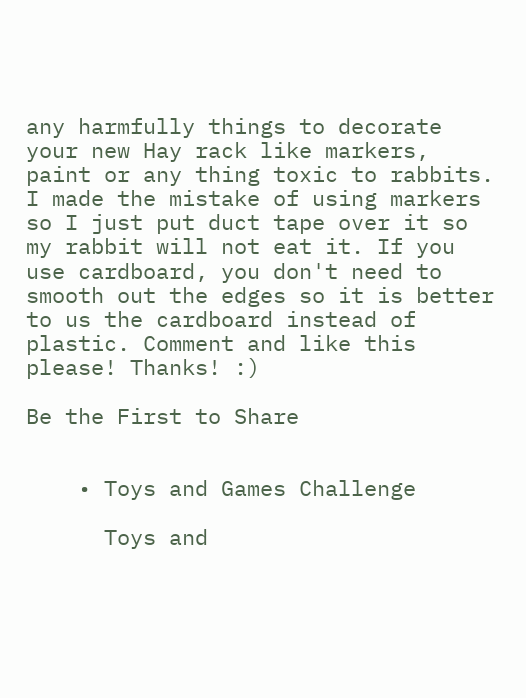any harmfully things to decorate your new Hay rack like markers, paint or any thing toxic to rabbits. I made the mistake of using markers so I just put duct tape over it so my rabbit will not eat it. If you use cardboard, you don't need to smooth out the edges so it is better to us the cardboard instead of plastic. Comment and like this please! Thanks! :)

Be the First to Share


    • Toys and Games Challenge

      Toys and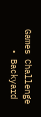Games Challenge
    • Backyard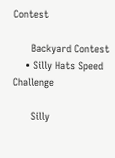Contest

      Backyard Contest
    • Silly Hats Speed Challenge

      Silly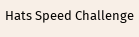Hats Speed Challenge